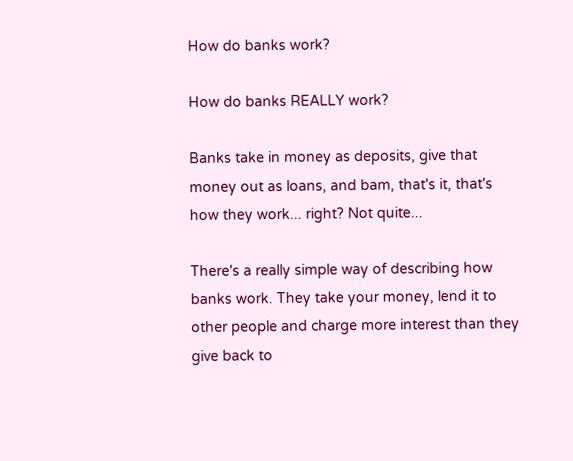How do banks work?

How do banks REALLY work?

Banks take in money as deposits, give that money out as loans, and bam, that's it, that's how they work... right? Not quite...

There's a really simple way of describing how banks work. They take your money, lend it to other people and charge more interest than they give back to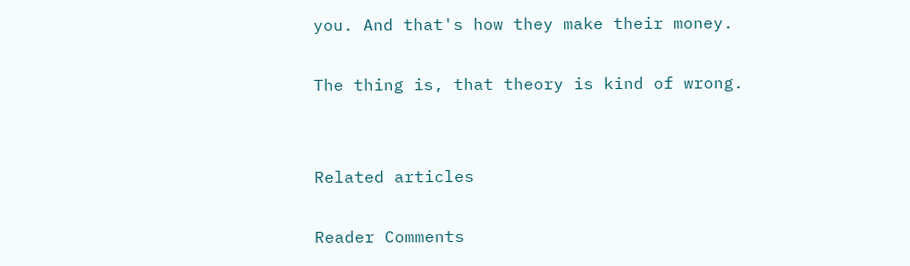you. And that's how they make their money.

The thing is, that theory is kind of wrong.


Related articles

Reader Comments